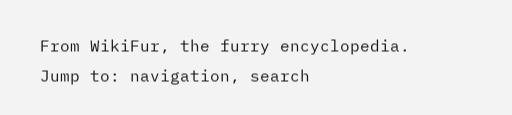From WikiFur, the furry encyclopedia.
Jump to: navigation, search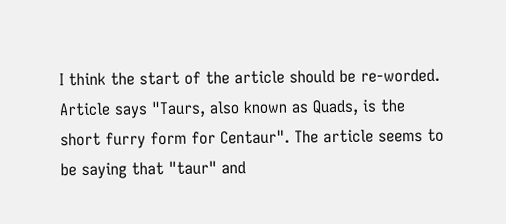I think the start of the article should be re-worded. Article says "Taurs, also known as Quads, is the short furry form for Centaur". The article seems to be saying that "taur" and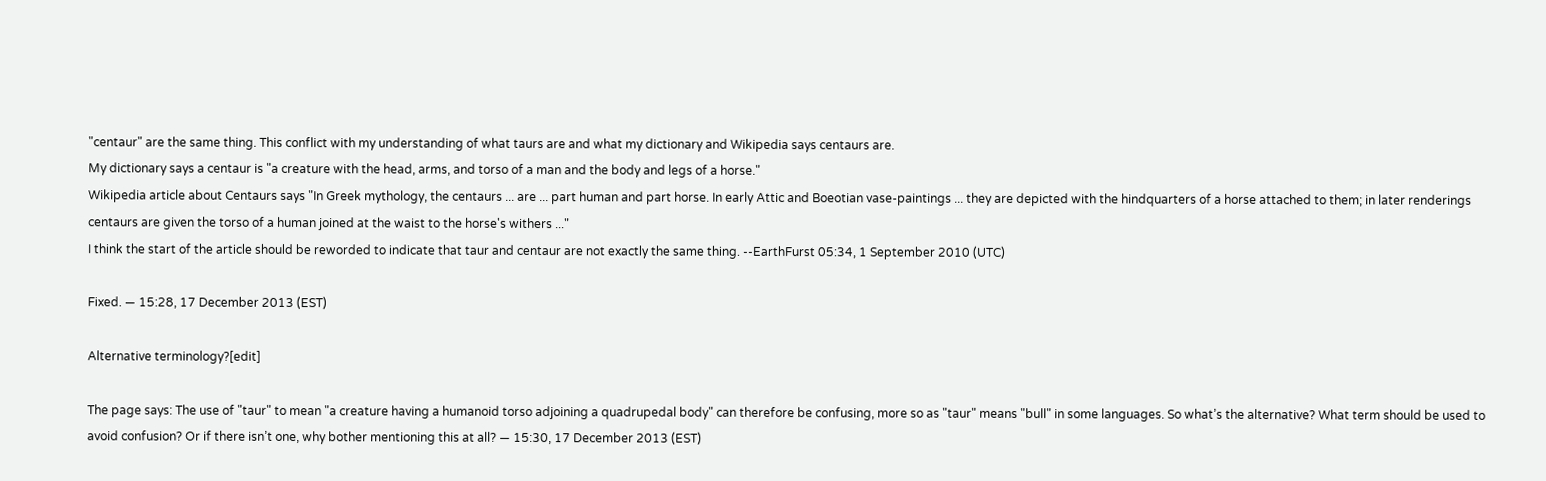"centaur" are the same thing. This conflict with my understanding of what taurs are and what my dictionary and Wikipedia says centaurs are.
My dictionary says a centaur is "a creature with the head, arms, and torso of a man and the body and legs of a horse."
Wikipedia article about Centaurs says "In Greek mythology, the centaurs ... are ... part human and part horse. In early Attic and Boeotian vase-paintings ... they are depicted with the hindquarters of a horse attached to them; in later renderings centaurs are given the torso of a human joined at the waist to the horse's withers ..."
I think the start of the article should be reworded to indicate that taur and centaur are not exactly the same thing. --EarthFurst 05:34, 1 September 2010 (UTC)

Fixed. — 15:28, 17 December 2013 (EST)

Alternative terminology?[edit]

The page says: The use of "taur" to mean "a creature having a humanoid torso adjoining a quadrupedal body" can therefore be confusing, more so as "taur" means "bull" in some languages. So what’s the alternative? What term should be used to avoid confusion? Or if there isn’t one, why bother mentioning this at all? — 15:30, 17 December 2013 (EST)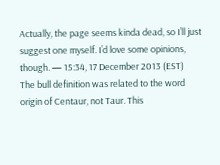Actually, the page seems kinda dead, so I’ll just suggest one myself. I’d love some opinions, though. — 15:34, 17 December 2013 (EST)
The bull definition was related to the word origin of Centaur, not Taur. This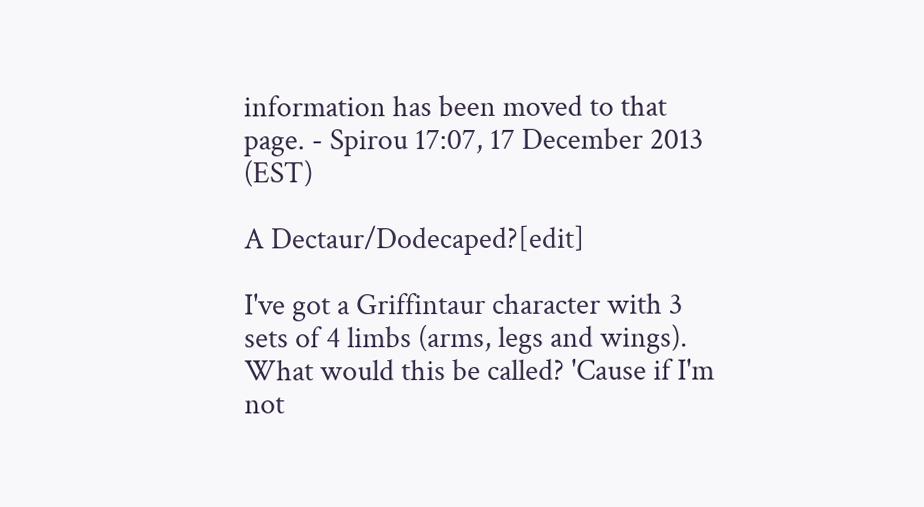information has been moved to that page. - Spirou 17:07, 17 December 2013 (EST)

A Dectaur/Dodecaped?[edit]

I've got a Griffintaur character with 3 sets of 4 limbs (arms, legs and wings). What would this be called? 'Cause if I'm not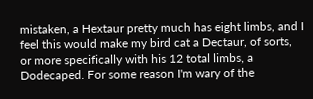mistaken, a Hextaur pretty much has eight limbs, and I feel this would make my bird cat a Dectaur, of sorts, or more specifically with his 12 total limbs, a Dodecaped. For some reason I'm wary of the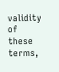validity of these terms,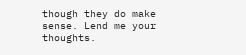though they do make sense. Lend me your thoughts.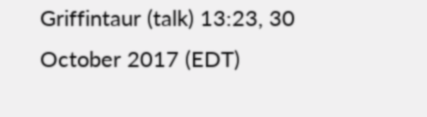Griffintaur (talk) 13:23, 30 October 2017 (EDT)